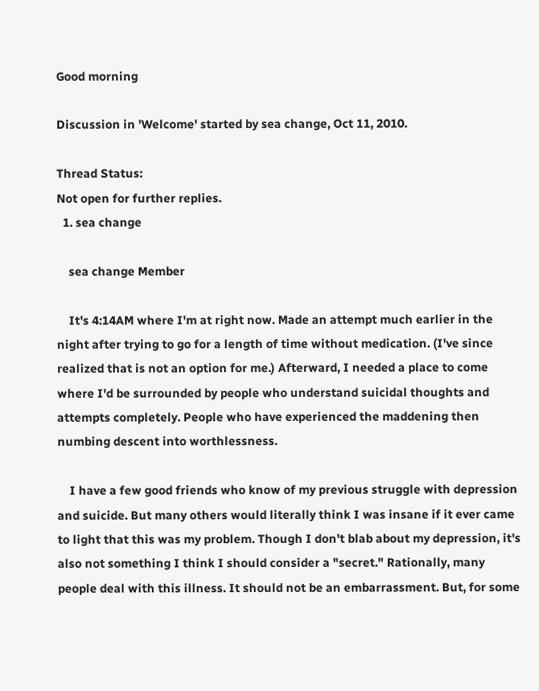Good morning

Discussion in 'Welcome' started by sea change, Oct 11, 2010.

Thread Status:
Not open for further replies.
  1. sea change

    sea change Member

    It's 4:14AM where I'm at right now. Made an attempt much earlier in the night after trying to go for a length of time without medication. (I've since realized that is not an option for me.) Afterward, I needed a place to come where I'd be surrounded by people who understand suicidal thoughts and attempts completely. People who have experienced the maddening then numbing descent into worthlessness.

    I have a few good friends who know of my previous struggle with depression and suicide. But many others would literally think I was insane if it ever came to light that this was my problem. Though I don't blab about my depression, it's also not something I think I should consider a "secret." Rationally, many people deal with this illness. It should not be an embarrassment. But, for some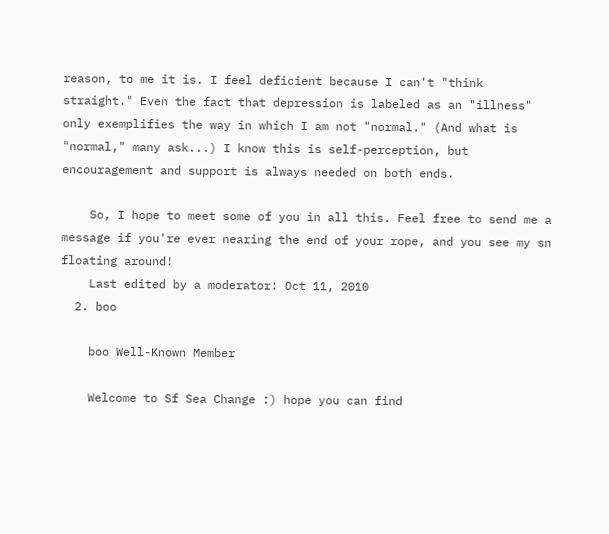reason, to me it is. I feel deficient because I can't "think straight." Even the fact that depression is labeled as an "illness" only exemplifies the way in which I am not "normal." (And what is "normal," many ask...) I know this is self-perception, but encouragement and support is always needed on both ends.

    So, I hope to meet some of you in all this. Feel free to send me a message if you're ever nearing the end of your rope, and you see my sn floating around!
    Last edited by a moderator: Oct 11, 2010
  2. boo

    boo Well-Known Member

    Welcome to Sf Sea Change :) hope you can find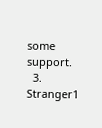some support.
  3. Stranger1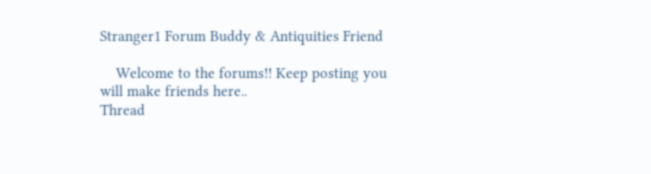Stranger1 Forum Buddy & Antiquities Friend

    Welcome to the forums!! Keep posting you will make friends here..
Thread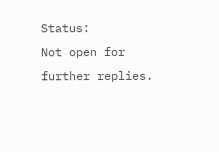Status:
Not open for further replies.